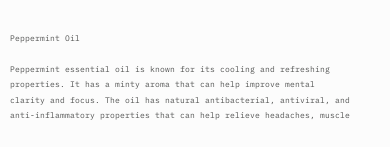Peppermint Oil

Peppermint essential oil is known for its cooling and refreshing properties. It has a minty aroma that can help improve mental clarity and focus. The oil has natural antibacterial, antiviral, and anti-inflammatory properties that can help relieve headaches, muscle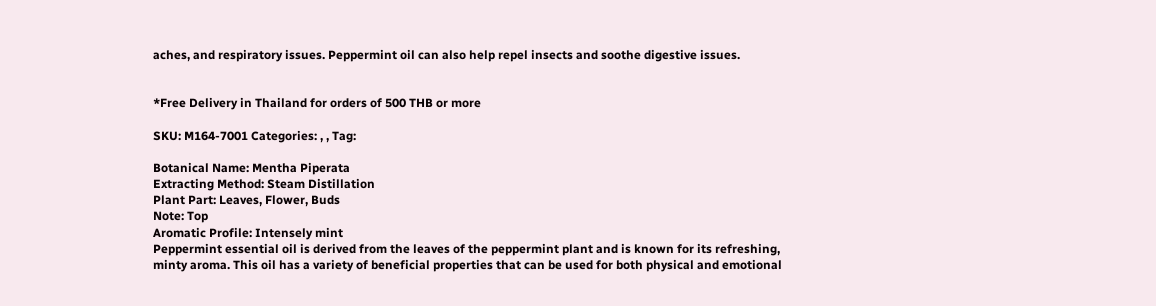aches, and respiratory issues. Peppermint oil can also help repel insects and soothe digestive issues.


*Free Delivery in Thailand for orders of 500 THB or more

SKU: M164-7001 Categories: , , Tag:

Botanical Name: Mentha Piperata
Extracting Method: Steam Distillation
Plant Part: Leaves, Flower, Buds
Note: Top
Aromatic Profile: Intensely mint
Peppermint essential oil is derived from the leaves of the peppermint plant and is known for its refreshing, minty aroma. This oil has a variety of beneficial properties that can be used for both physical and emotional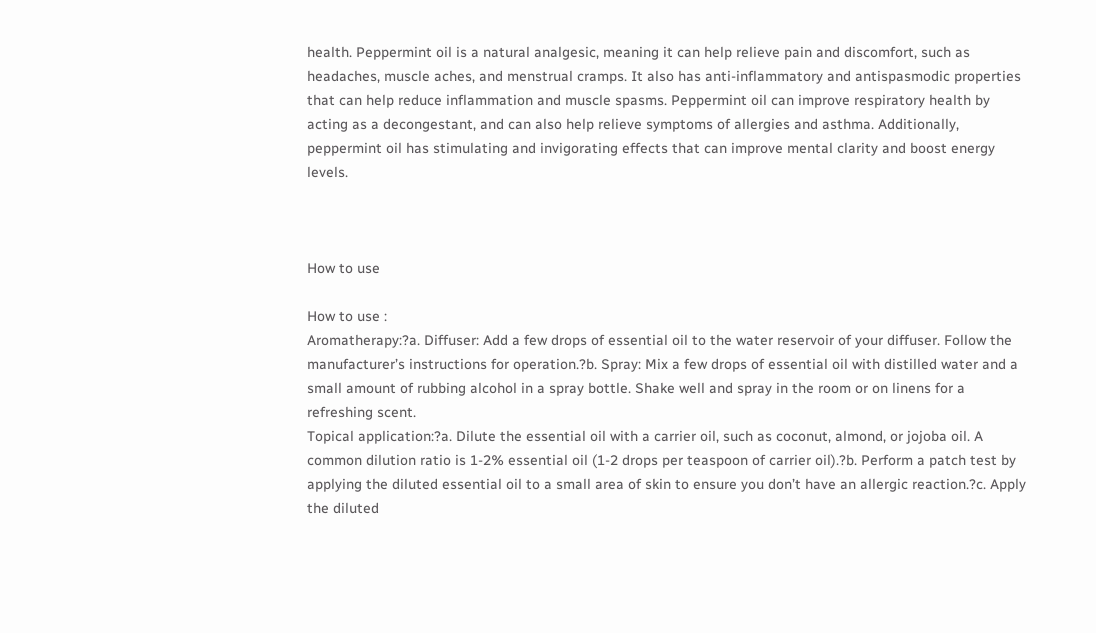health. Peppermint oil is a natural analgesic, meaning it can help relieve pain and discomfort, such as headaches, muscle aches, and menstrual cramps. It also has anti-inflammatory and antispasmodic properties that can help reduce inflammation and muscle spasms. Peppermint oil can improve respiratory health by acting as a decongestant, and can also help relieve symptoms of allergies and asthma. Additionally, peppermint oil has stimulating and invigorating effects that can improve mental clarity and boost energy levels.



How to use

How to use :
Aromatherapy:?a. Diffuser: Add a few drops of essential oil to the water reservoir of your diffuser. Follow the manufacturer’s instructions for operation.?b. Spray: Mix a few drops of essential oil with distilled water and a small amount of rubbing alcohol in a spray bottle. Shake well and spray in the room or on linens for a refreshing scent.
Topical application:?a. Dilute the essential oil with a carrier oil, such as coconut, almond, or jojoba oil. A common dilution ratio is 1-2% essential oil (1-2 drops per teaspoon of carrier oil).?b. Perform a patch test by applying the diluted essential oil to a small area of skin to ensure you don’t have an allergic reaction.?c. Apply the diluted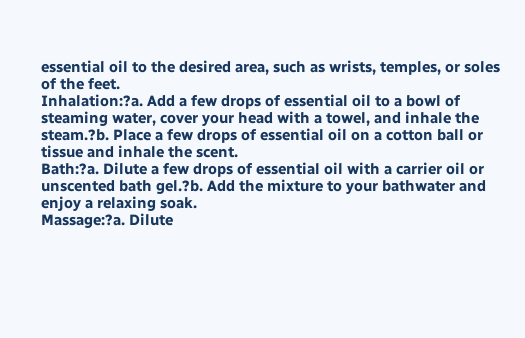essential oil to the desired area, such as wrists, temples, or soles of the feet.
Inhalation:?a. Add a few drops of essential oil to a bowl of steaming water, cover your head with a towel, and inhale the steam.?b. Place a few drops of essential oil on a cotton ball or tissue and inhale the scent.
Bath:?a. Dilute a few drops of essential oil with a carrier oil or unscented bath gel.?b. Add the mixture to your bathwater and enjoy a relaxing soak.
Massage:?a. Dilute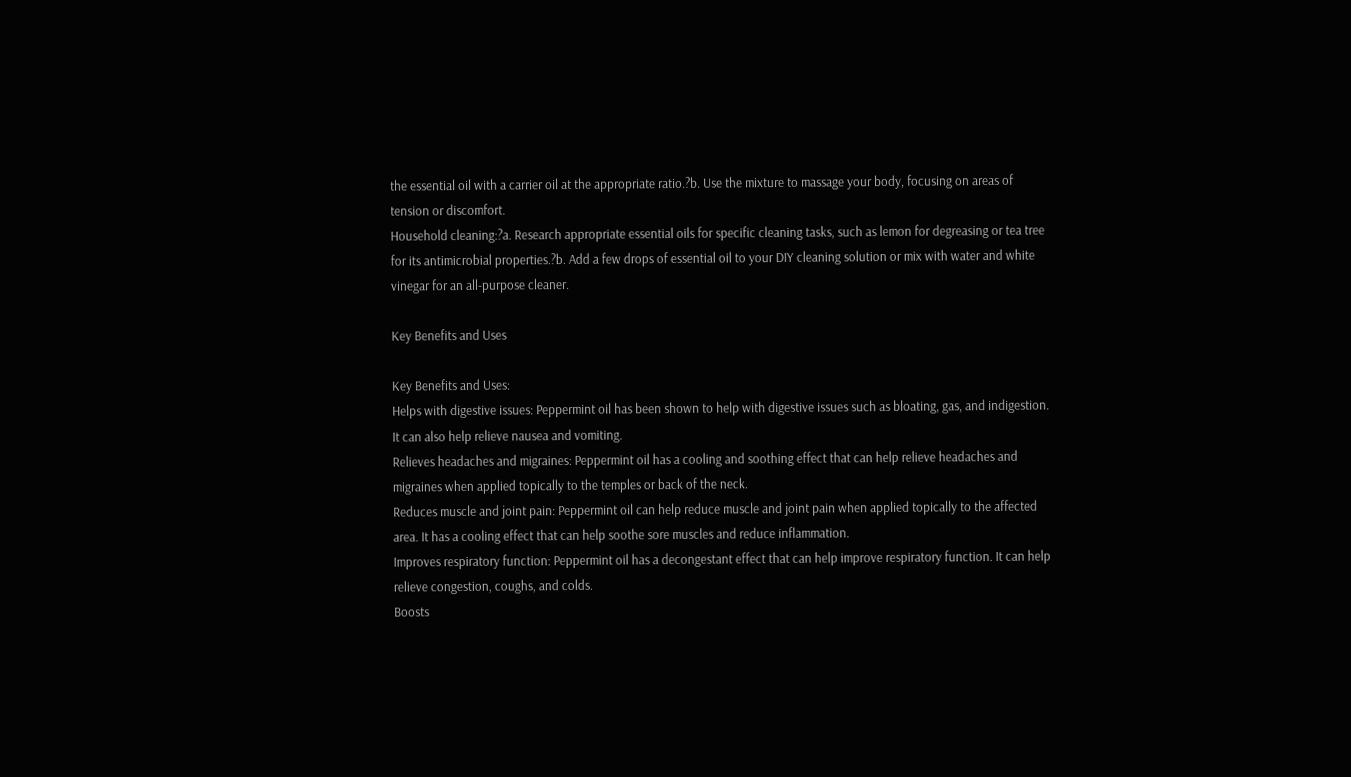the essential oil with a carrier oil at the appropriate ratio.?b. Use the mixture to massage your body, focusing on areas of tension or discomfort.
Household cleaning:?a. Research appropriate essential oils for specific cleaning tasks, such as lemon for degreasing or tea tree for its antimicrobial properties.?b. Add a few drops of essential oil to your DIY cleaning solution or mix with water and white vinegar for an all-purpose cleaner.

Key Benefits and Uses

Key Benefits and Uses:
Helps with digestive issues: Peppermint oil has been shown to help with digestive issues such as bloating, gas, and indigestion. It can also help relieve nausea and vomiting.
Relieves headaches and migraines: Peppermint oil has a cooling and soothing effect that can help relieve headaches and migraines when applied topically to the temples or back of the neck.
Reduces muscle and joint pain: Peppermint oil can help reduce muscle and joint pain when applied topically to the affected area. It has a cooling effect that can help soothe sore muscles and reduce inflammation.
Improves respiratory function: Peppermint oil has a decongestant effect that can help improve respiratory function. It can help relieve congestion, coughs, and colds.
Boosts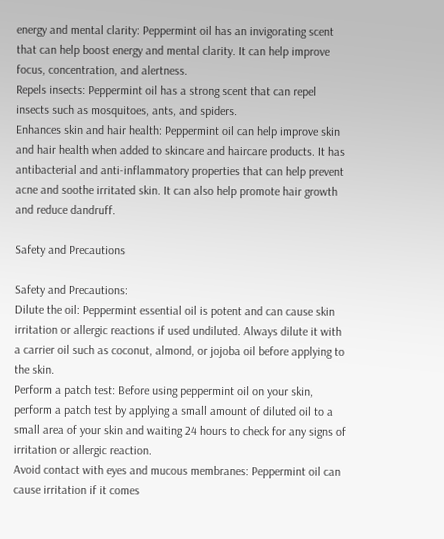energy and mental clarity: Peppermint oil has an invigorating scent that can help boost energy and mental clarity. It can help improve focus, concentration, and alertness.
Repels insects: Peppermint oil has a strong scent that can repel insects such as mosquitoes, ants, and spiders.
Enhances skin and hair health: Peppermint oil can help improve skin and hair health when added to skincare and haircare products. It has antibacterial and anti-inflammatory properties that can help prevent acne and soothe irritated skin. It can also help promote hair growth and reduce dandruff.

Safety and Precautions

Safety and Precautions:
Dilute the oil: Peppermint essential oil is potent and can cause skin irritation or allergic reactions if used undiluted. Always dilute it with a carrier oil such as coconut, almond, or jojoba oil before applying to the skin.
Perform a patch test: Before using peppermint oil on your skin, perform a patch test by applying a small amount of diluted oil to a small area of your skin and waiting 24 hours to check for any signs of irritation or allergic reaction.
Avoid contact with eyes and mucous membranes: Peppermint oil can cause irritation if it comes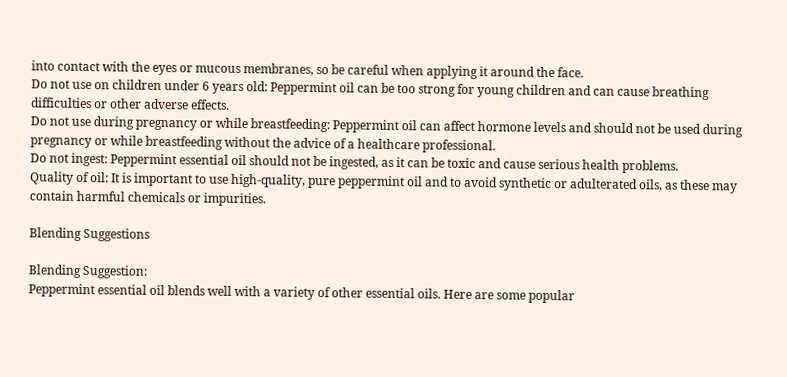into contact with the eyes or mucous membranes, so be careful when applying it around the face.
Do not use on children under 6 years old: Peppermint oil can be too strong for young children and can cause breathing difficulties or other adverse effects.
Do not use during pregnancy or while breastfeeding: Peppermint oil can affect hormone levels and should not be used during pregnancy or while breastfeeding without the advice of a healthcare professional.
Do not ingest: Peppermint essential oil should not be ingested, as it can be toxic and cause serious health problems.
Quality of oil: It is important to use high-quality, pure peppermint oil and to avoid synthetic or adulterated oils, as these may contain harmful chemicals or impurities.

Blending Suggestions

Blending Suggestion:
Peppermint essential oil blends well with a variety of other essential oils. Here are some popular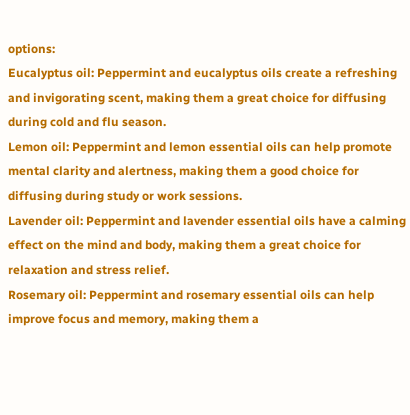options:
Eucalyptus oil: Peppermint and eucalyptus oils create a refreshing and invigorating scent, making them a great choice for diffusing during cold and flu season.
Lemon oil: Peppermint and lemon essential oils can help promote mental clarity and alertness, making them a good choice for diffusing during study or work sessions.
Lavender oil: Peppermint and lavender essential oils have a calming effect on the mind and body, making them a great choice for relaxation and stress relief.
Rosemary oil: Peppermint and rosemary essential oils can help improve focus and memory, making them a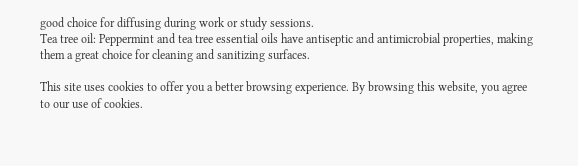good choice for diffusing during work or study sessions.
Tea tree oil: Peppermint and tea tree essential oils have antiseptic and antimicrobial properties, making them a great choice for cleaning and sanitizing surfaces.

This site uses cookies to offer you a better browsing experience. By browsing this website, you agree to our use of cookies.